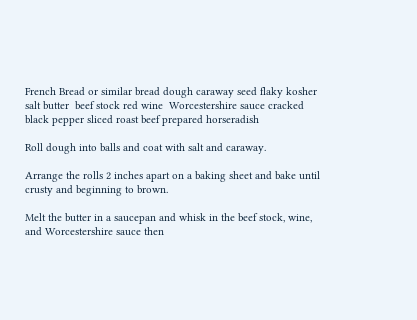French Bread or similar bread dough caraway seed flaky kosher salt butter  beef stock red wine  Worcestershire sauce cracked black pepper sliced roast beef prepared horseradish

Roll dough into balls and coat with salt and caraway.

Arrange the rolls 2 inches apart on a baking sheet and bake until crusty and beginning to brown.

Melt the butter in a saucepan and whisk in the beef stock, wine, and Worcestershire sauce then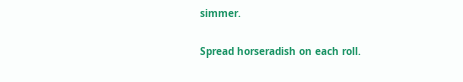simmer.

Spread horseradish on each roll.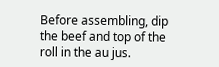Before assembling, dip the beef and top of the roll in the au jus.